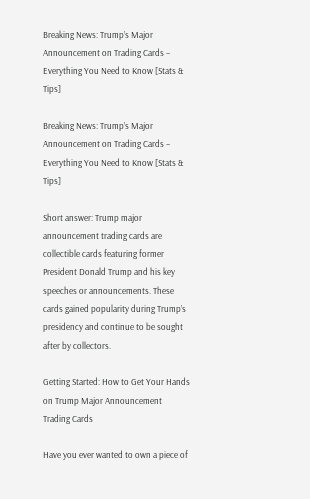Breaking News: Trump’s Major Announcement on Trading Cards – Everything You Need to Know [Stats & Tips]

Breaking News: Trump’s Major Announcement on Trading Cards – Everything You Need to Know [Stats & Tips]

Short answer: Trump major announcement trading cards are collectible cards featuring former President Donald Trump and his key speeches or announcements. These cards gained popularity during Trump’s presidency and continue to be sought after by collectors.

Getting Started: How to Get Your Hands on Trump Major Announcement Trading Cards

Have you ever wanted to own a piece of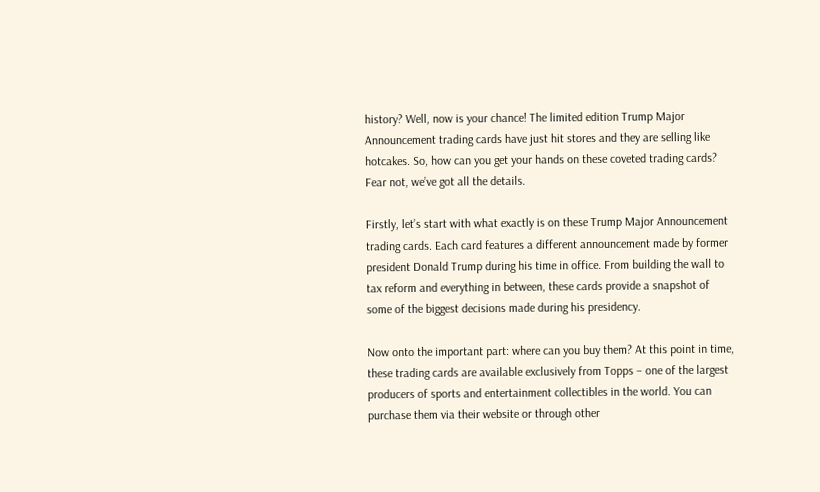history? Well, now is your chance! The limited edition Trump Major Announcement trading cards have just hit stores and they are selling like hotcakes. So, how can you get your hands on these coveted trading cards? Fear not, we’ve got all the details.

Firstly, let’s start with what exactly is on these Trump Major Announcement trading cards. Each card features a different announcement made by former president Donald Trump during his time in office. From building the wall to tax reform and everything in between, these cards provide a snapshot of some of the biggest decisions made during his presidency.

Now onto the important part: where can you buy them? At this point in time, these trading cards are available exclusively from Topps – one of the largest producers of sports and entertainment collectibles in the world. You can purchase them via their website or through other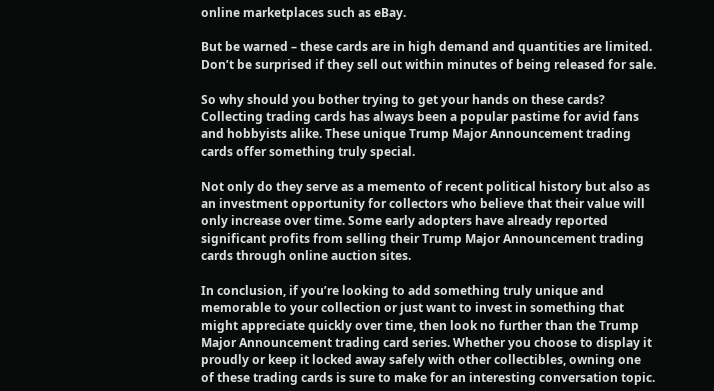online marketplaces such as eBay.

But be warned – these cards are in high demand and quantities are limited. Don’t be surprised if they sell out within minutes of being released for sale.

So why should you bother trying to get your hands on these cards? Collecting trading cards has always been a popular pastime for avid fans and hobbyists alike. These unique Trump Major Announcement trading cards offer something truly special.

Not only do they serve as a memento of recent political history but also as an investment opportunity for collectors who believe that their value will only increase over time. Some early adopters have already reported significant profits from selling their Trump Major Announcement trading cards through online auction sites.

In conclusion, if you’re looking to add something truly unique and memorable to your collection or just want to invest in something that might appreciate quickly over time, then look no further than the Trump Major Announcement trading card series. Whether you choose to display it proudly or keep it locked away safely with other collectibles, owning one of these trading cards is sure to make for an interesting conversation topic.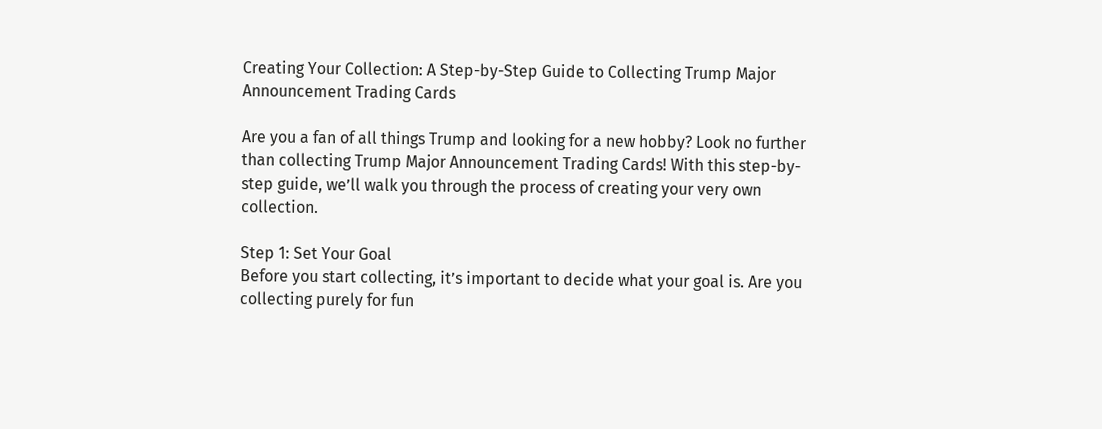Creating Your Collection: A Step-by-Step Guide to Collecting Trump Major Announcement Trading Cards

Are you a fan of all things Trump and looking for a new hobby? Look no further than collecting Trump Major Announcement Trading Cards! With this step-by-step guide, we’ll walk you through the process of creating your very own collection.

Step 1: Set Your Goal
Before you start collecting, it’s important to decide what your goal is. Are you collecting purely for fun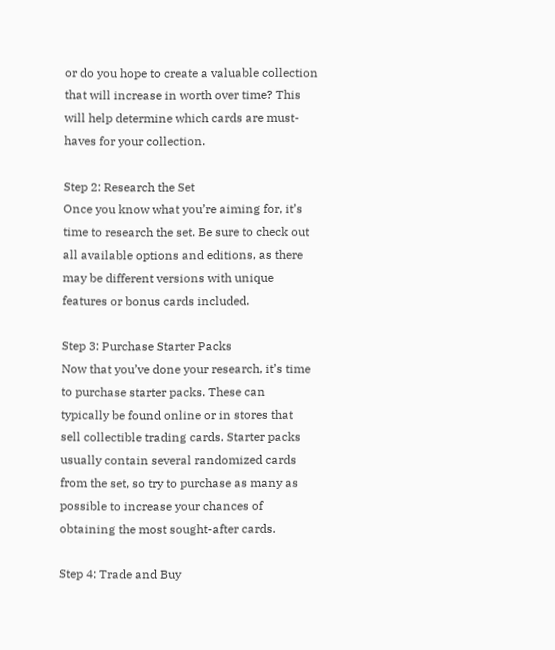or do you hope to create a valuable collection that will increase in worth over time? This will help determine which cards are must-haves for your collection.

Step 2: Research the Set
Once you know what you’re aiming for, it’s time to research the set. Be sure to check out all available options and editions, as there may be different versions with unique features or bonus cards included.

Step 3: Purchase Starter Packs
Now that you’ve done your research, it’s time to purchase starter packs. These can typically be found online or in stores that sell collectible trading cards. Starter packs usually contain several randomized cards from the set, so try to purchase as many as possible to increase your chances of obtaining the most sought-after cards.

Step 4: Trade and Buy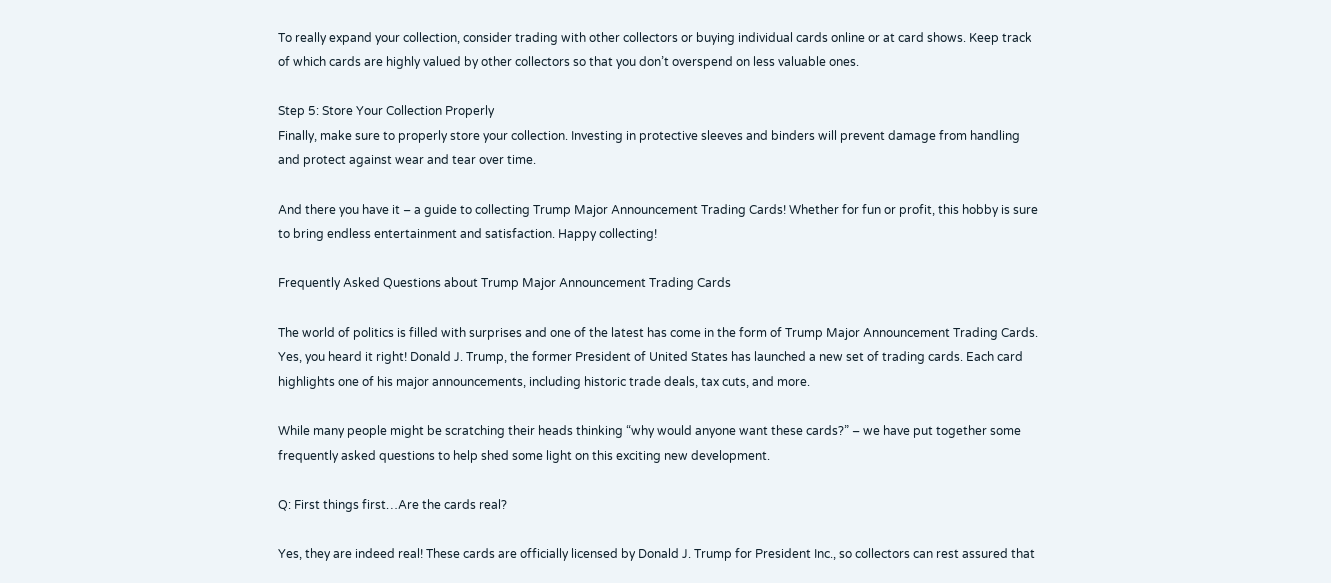To really expand your collection, consider trading with other collectors or buying individual cards online or at card shows. Keep track of which cards are highly valued by other collectors so that you don’t overspend on less valuable ones.

Step 5: Store Your Collection Properly
Finally, make sure to properly store your collection. Investing in protective sleeves and binders will prevent damage from handling and protect against wear and tear over time.

And there you have it – a guide to collecting Trump Major Announcement Trading Cards! Whether for fun or profit, this hobby is sure to bring endless entertainment and satisfaction. Happy collecting!

Frequently Asked Questions about Trump Major Announcement Trading Cards

The world of politics is filled with surprises and one of the latest has come in the form of Trump Major Announcement Trading Cards. Yes, you heard it right! Donald J. Trump, the former President of United States has launched a new set of trading cards. Each card highlights one of his major announcements, including historic trade deals, tax cuts, and more.

While many people might be scratching their heads thinking “why would anyone want these cards?” – we have put together some frequently asked questions to help shed some light on this exciting new development.

Q: First things first…Are the cards real?

Yes, they are indeed real! These cards are officially licensed by Donald J. Trump for President Inc., so collectors can rest assured that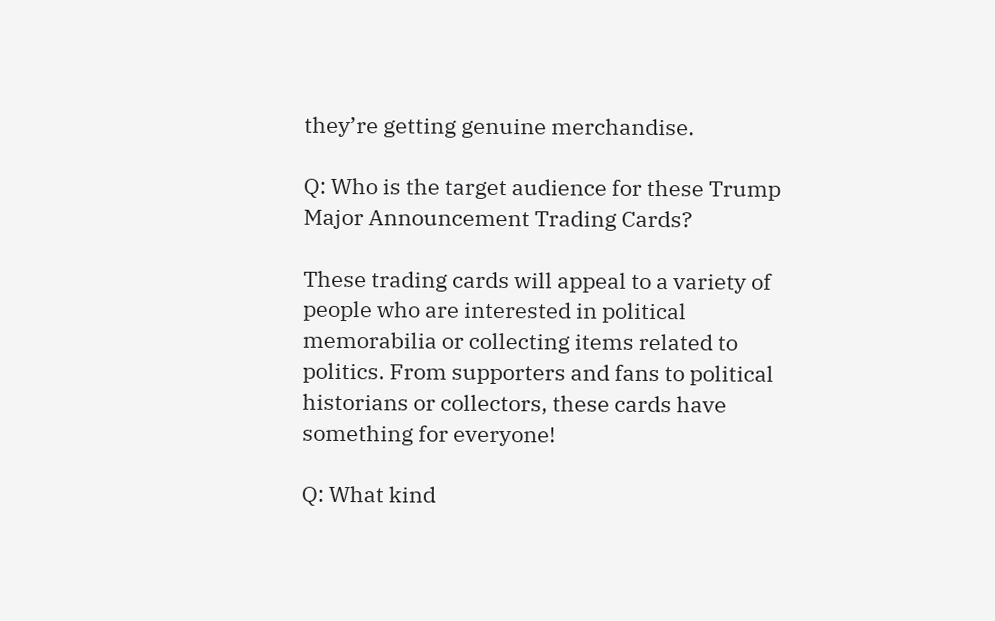they’re getting genuine merchandise.

Q: Who is the target audience for these Trump Major Announcement Trading Cards?

These trading cards will appeal to a variety of people who are interested in political memorabilia or collecting items related to politics. From supporters and fans to political historians or collectors, these cards have something for everyone!

Q: What kind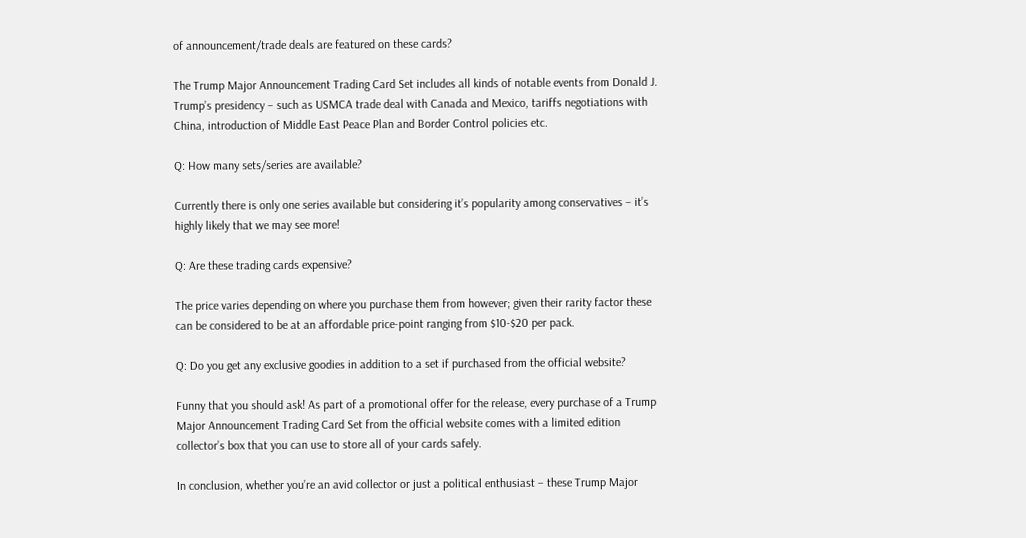of announcement/trade deals are featured on these cards?

The Trump Major Announcement Trading Card Set includes all kinds of notable events from Donald J. Trump’s presidency – such as USMCA trade deal with Canada and Mexico, tariffs negotiations with China, introduction of Middle East Peace Plan and Border Control policies etc.

Q: How many sets/series are available?

Currently there is only one series available but considering it’s popularity among conservatives – it’s highly likely that we may see more!

Q: Are these trading cards expensive?

The price varies depending on where you purchase them from however; given their rarity factor these can be considered to be at an affordable price-point ranging from $10-$20 per pack.

Q: Do you get any exclusive goodies in addition to a set if purchased from the official website?

Funny that you should ask! As part of a promotional offer for the release, every purchase of a Trump Major Announcement Trading Card Set from the official website comes with a limited edition collector’s box that you can use to store all of your cards safely.

In conclusion, whether you’re an avid collector or just a political enthusiast – these Trump Major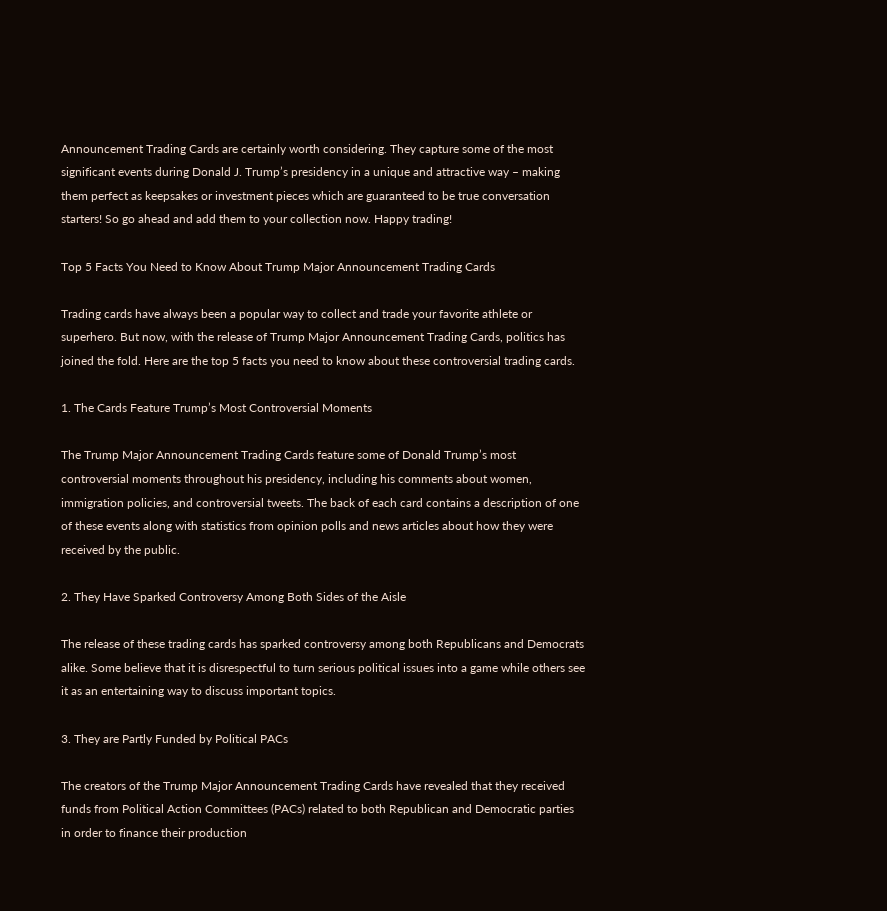Announcement Trading Cards are certainly worth considering. They capture some of the most significant events during Donald J. Trump’s presidency in a unique and attractive way – making them perfect as keepsakes or investment pieces which are guaranteed to be true conversation starters! So go ahead and add them to your collection now. Happy trading!

Top 5 Facts You Need to Know About Trump Major Announcement Trading Cards

Trading cards have always been a popular way to collect and trade your favorite athlete or superhero. But now, with the release of Trump Major Announcement Trading Cards, politics has joined the fold. Here are the top 5 facts you need to know about these controversial trading cards.

1. The Cards Feature Trump’s Most Controversial Moments

The Trump Major Announcement Trading Cards feature some of Donald Trump’s most controversial moments throughout his presidency, including his comments about women, immigration policies, and controversial tweets. The back of each card contains a description of one of these events along with statistics from opinion polls and news articles about how they were received by the public.

2. They Have Sparked Controversy Among Both Sides of the Aisle

The release of these trading cards has sparked controversy among both Republicans and Democrats alike. Some believe that it is disrespectful to turn serious political issues into a game while others see it as an entertaining way to discuss important topics.

3. They are Partly Funded by Political PACs

The creators of the Trump Major Announcement Trading Cards have revealed that they received funds from Political Action Committees (PACs) related to both Republican and Democratic parties in order to finance their production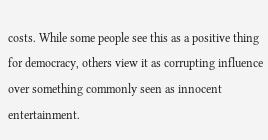costs. While some people see this as a positive thing for democracy, others view it as corrupting influence over something commonly seen as innocent entertainment.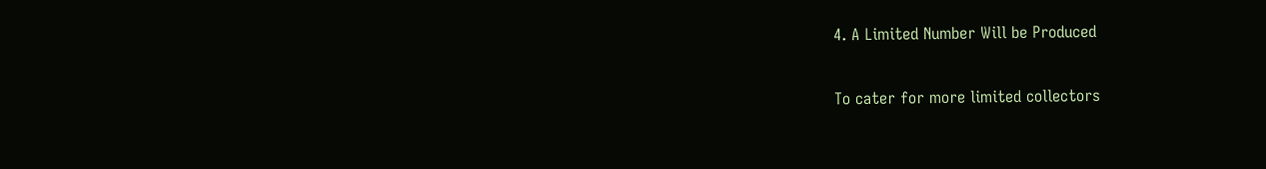4. A Limited Number Will be Produced

To cater for more limited collectors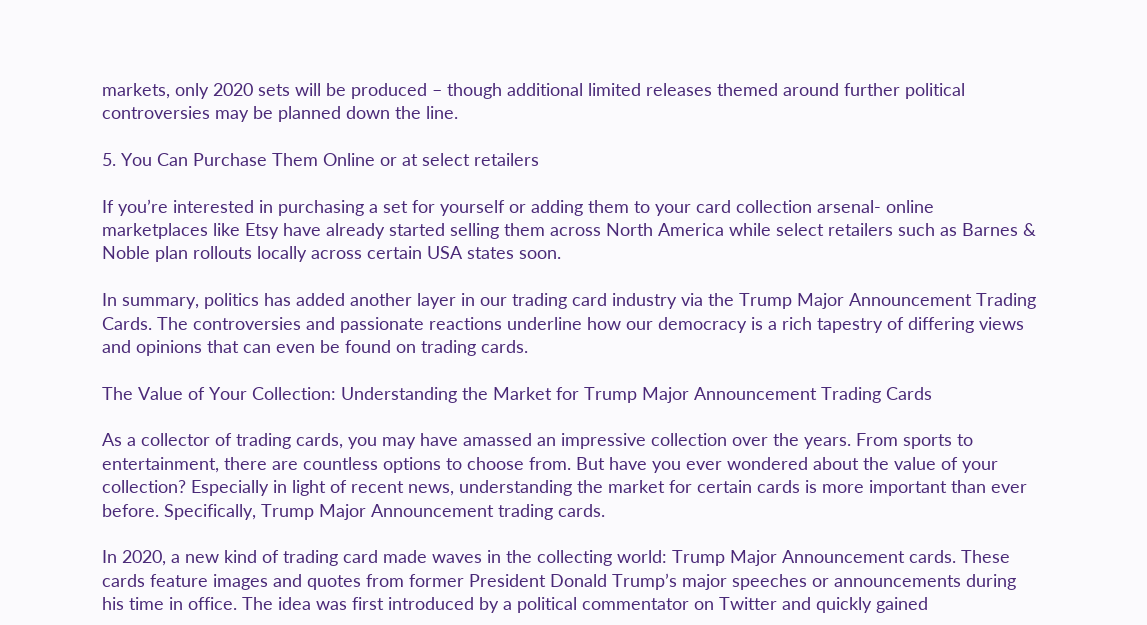markets, only 2020 sets will be produced – though additional limited releases themed around further political controversies may be planned down the line.

5. You Can Purchase Them Online or at select retailers

If you’re interested in purchasing a set for yourself or adding them to your card collection arsenal- online marketplaces like Etsy have already started selling them across North America while select retailers such as Barnes & Noble plan rollouts locally across certain USA states soon.

In summary, politics has added another layer in our trading card industry via the Trump Major Announcement Trading Cards. The controversies and passionate reactions underline how our democracy is a rich tapestry of differing views and opinions that can even be found on trading cards.

The Value of Your Collection: Understanding the Market for Trump Major Announcement Trading Cards

As a collector of trading cards, you may have amassed an impressive collection over the years. From sports to entertainment, there are countless options to choose from. But have you ever wondered about the value of your collection? Especially in light of recent news, understanding the market for certain cards is more important than ever before. Specifically, Trump Major Announcement trading cards.

In 2020, a new kind of trading card made waves in the collecting world: Trump Major Announcement cards. These cards feature images and quotes from former President Donald Trump’s major speeches or announcements during his time in office. The idea was first introduced by a political commentator on Twitter and quickly gained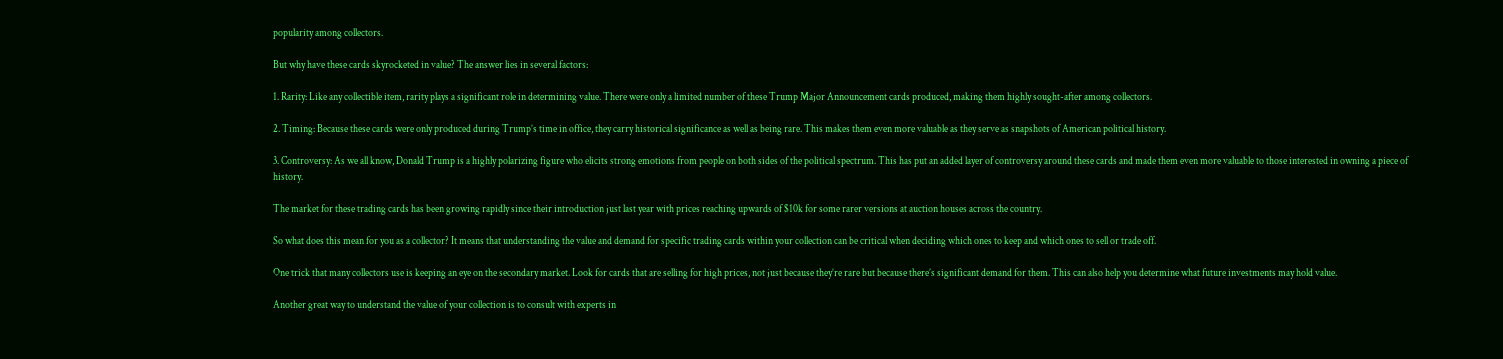popularity among collectors.

But why have these cards skyrocketed in value? The answer lies in several factors:

1. Rarity: Like any collectible item, rarity plays a significant role in determining value. There were only a limited number of these Trump Major Announcement cards produced, making them highly sought-after among collectors.

2. Timing: Because these cards were only produced during Trump’s time in office, they carry historical significance as well as being rare. This makes them even more valuable as they serve as snapshots of American political history.

3. Controversy: As we all know, Donald Trump is a highly polarizing figure who elicits strong emotions from people on both sides of the political spectrum. This has put an added layer of controversy around these cards and made them even more valuable to those interested in owning a piece of history.

The market for these trading cards has been growing rapidly since their introduction just last year with prices reaching upwards of $10k for some rarer versions at auction houses across the country.

So what does this mean for you as a collector? It means that understanding the value and demand for specific trading cards within your collection can be critical when deciding which ones to keep and which ones to sell or trade off.

One trick that many collectors use is keeping an eye on the secondary market. Look for cards that are selling for high prices, not just because they’re rare but because there’s significant demand for them. This can also help you determine what future investments may hold value.

Another great way to understand the value of your collection is to consult with experts in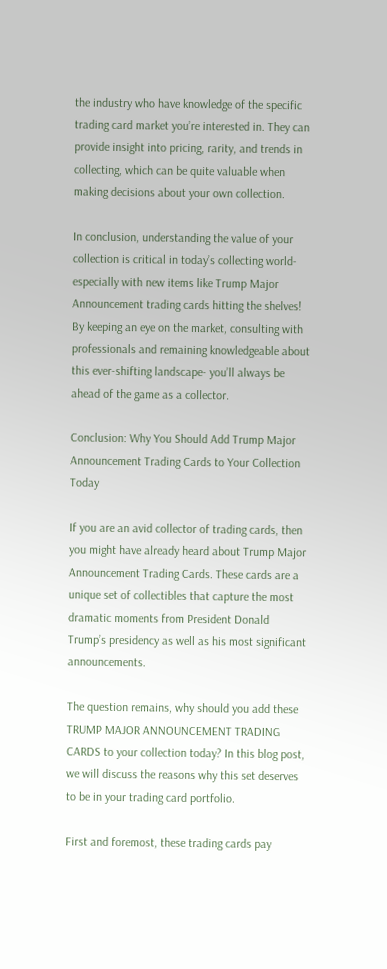the industry who have knowledge of the specific trading card market you’re interested in. They can provide insight into pricing, rarity, and trends in collecting, which can be quite valuable when making decisions about your own collection.

In conclusion, understanding the value of your collection is critical in today’s collecting world- especially with new items like Trump Major Announcement trading cards hitting the shelves! By keeping an eye on the market, consulting with professionals and remaining knowledgeable about this ever-shifting landscape- you’ll always be ahead of the game as a collector.

Conclusion: Why You Should Add Trump Major Announcement Trading Cards to Your Collection Today

If you are an avid collector of trading cards, then you might have already heard about Trump Major Announcement Trading Cards. These cards are a unique set of collectibles that capture the most dramatic moments from President Donald Trump’s presidency as well as his most significant announcements.

The question remains, why should you add these TRUMP MAJOR ANNOUNCEMENT TRADING CARDS to your collection today? In this blog post, we will discuss the reasons why this set deserves to be in your trading card portfolio.

First and foremost, these trading cards pay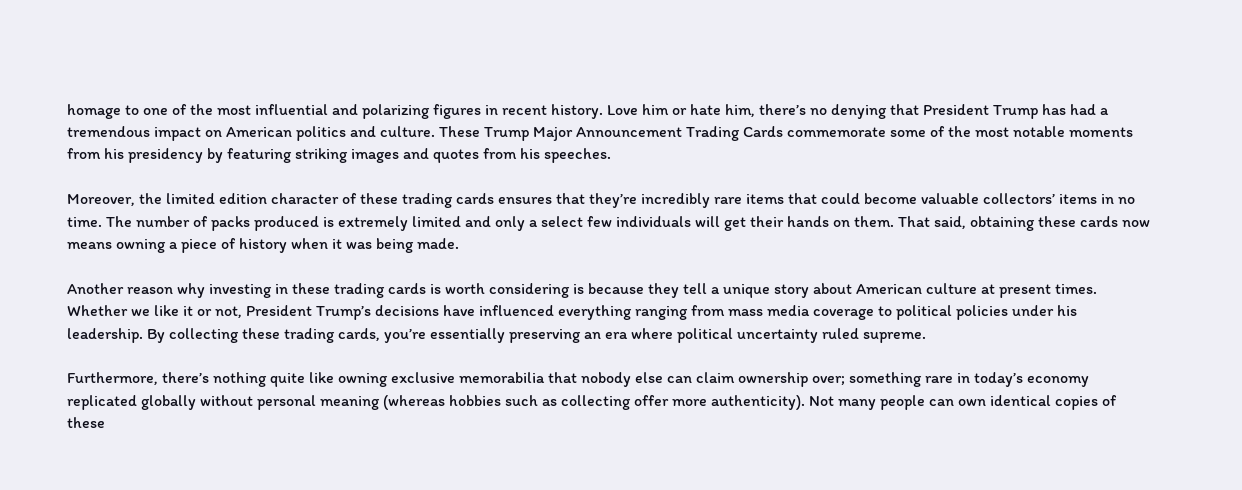homage to one of the most influential and polarizing figures in recent history. Love him or hate him, there’s no denying that President Trump has had a tremendous impact on American politics and culture. These Trump Major Announcement Trading Cards commemorate some of the most notable moments from his presidency by featuring striking images and quotes from his speeches.

Moreover, the limited edition character of these trading cards ensures that they’re incredibly rare items that could become valuable collectors’ items in no time. The number of packs produced is extremely limited and only a select few individuals will get their hands on them. That said, obtaining these cards now means owning a piece of history when it was being made.

Another reason why investing in these trading cards is worth considering is because they tell a unique story about American culture at present times. Whether we like it or not, President Trump’s decisions have influenced everything ranging from mass media coverage to political policies under his leadership. By collecting these trading cards, you’re essentially preserving an era where political uncertainty ruled supreme.

Furthermore, there’s nothing quite like owning exclusive memorabilia that nobody else can claim ownership over; something rare in today’s economy replicated globally without personal meaning (whereas hobbies such as collecting offer more authenticity). Not many people can own identical copies of these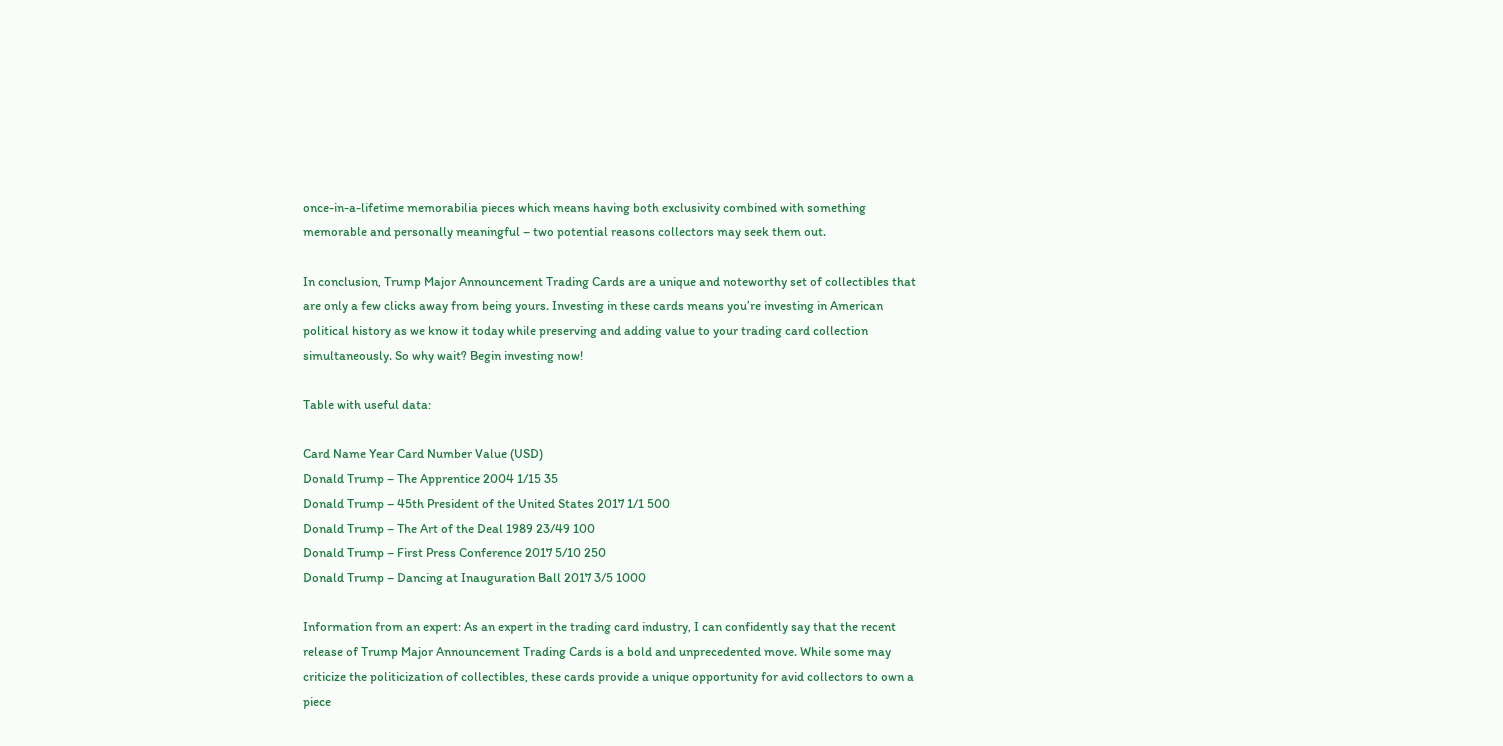once-in-a-lifetime memorabilia pieces which means having both exclusivity combined with something memorable and personally meaningful – two potential reasons collectors may seek them out.

In conclusion, Trump Major Announcement Trading Cards are a unique and noteworthy set of collectibles that are only a few clicks away from being yours. Investing in these cards means you’re investing in American political history as we know it today while preserving and adding value to your trading card collection simultaneously. So why wait? Begin investing now!

Table with useful data:

Card Name Year Card Number Value (USD)
Donald Trump – The Apprentice 2004 1/15 35
Donald Trump – 45th President of the United States 2017 1/1 500
Donald Trump – The Art of the Deal 1989 23/49 100
Donald Trump – First Press Conference 2017 5/10 250
Donald Trump – Dancing at Inauguration Ball 2017 3/5 1000

Information from an expert: As an expert in the trading card industry, I can confidently say that the recent release of Trump Major Announcement Trading Cards is a bold and unprecedented move. While some may criticize the politicization of collectibles, these cards provide a unique opportunity for avid collectors to own a piece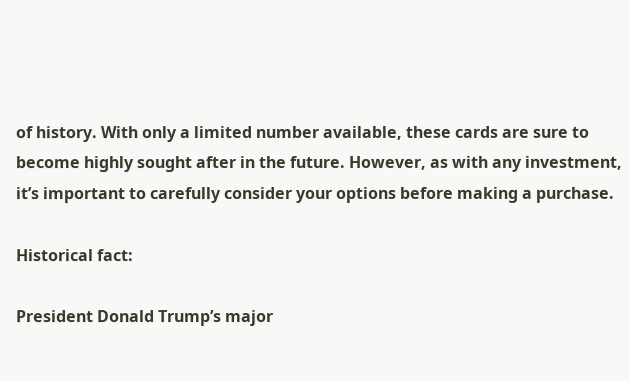of history. With only a limited number available, these cards are sure to become highly sought after in the future. However, as with any investment, it’s important to carefully consider your options before making a purchase.

Historical fact:

President Donald Trump’s major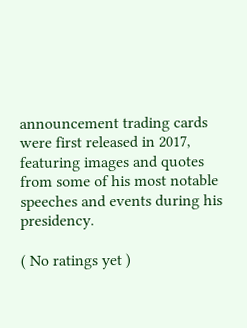announcement trading cards were first released in 2017, featuring images and quotes from some of his most notable speeches and events during his presidency.

( No ratings yet )